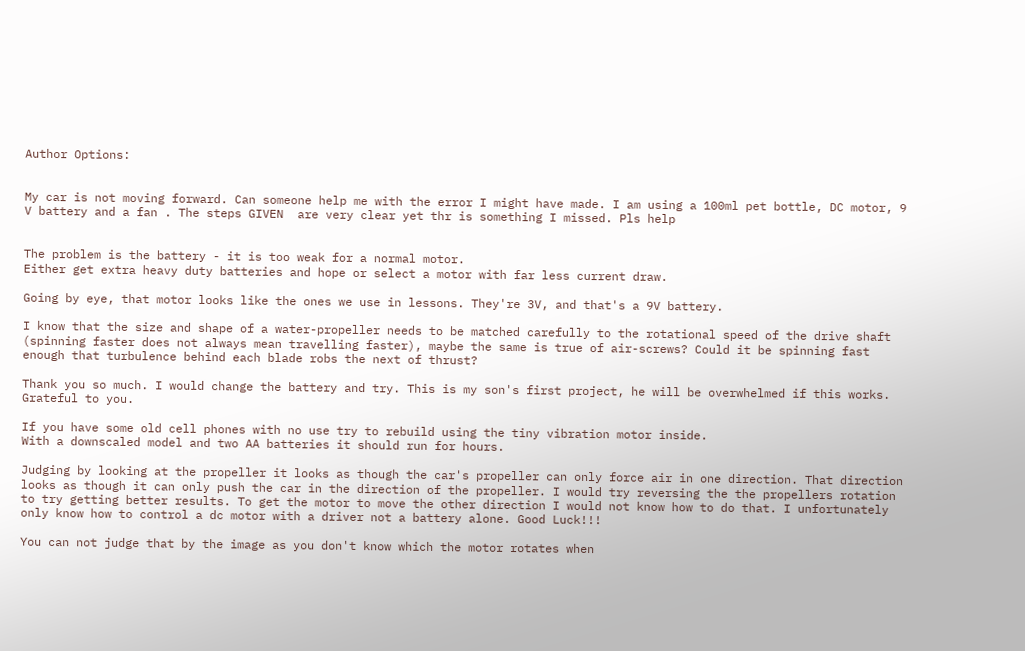Author Options:


My car is not moving forward. Can someone help me with the error I might have made. I am using a 100ml pet bottle, DC motor, 9 V battery and a fan . The steps GIVEN  are very clear yet thr is something I missed. Pls help


The problem is the battery - it is too weak for a normal motor.
Either get extra heavy duty batteries and hope or select a motor with far less current draw.

Going by eye, that motor looks like the ones we use in lessons. They're 3V, and that's a 9V battery.

I know that the size and shape of a water-propeller needs to be matched carefully to the rotational speed of the drive shaft (spinning faster does not always mean travelling faster), maybe the same is true of air-screws? Could it be spinning fast enough that turbulence behind each blade robs the next of thrust?

Thank you so much. I would change the battery and try. This is my son's first project, he will be overwhelmed if this works. Grateful to you.

If you have some old cell phones with no use try to rebuild using the tiny vibration motor inside.
With a downscaled model and two AA batteries it should run for hours.

Judging by looking at the propeller it looks as though the car's propeller can only force air in one direction. That direction looks as though it can only push the car in the direction of the propeller. I would try reversing the the propellers rotation to try getting better results. To get the motor to move the other direction I would not know how to do that. I unfortunately only know how to control a dc motor with a driver not a battery alone. Good Luck!!!

You can not judge that by the image as you don't know which the motor rotates when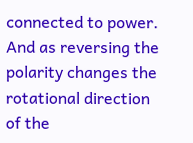connected to power.
And as reversing the polarity changes the rotational direction of the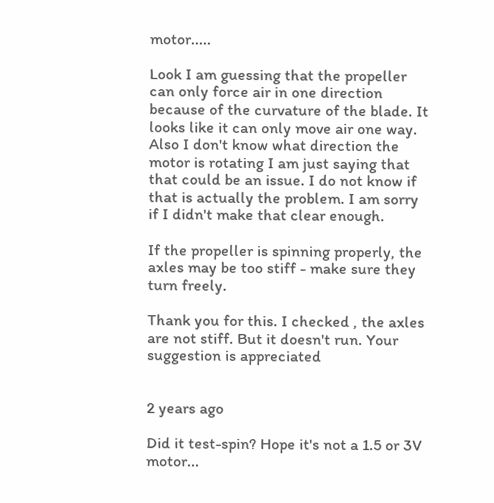motor.....

Look I am guessing that the propeller can only force air in one direction because of the curvature of the blade. It looks like it can only move air one way. Also I don't know what direction the motor is rotating I am just saying that that could be an issue. I do not know if that is actually the problem. I am sorry if I didn't make that clear enough.

If the propeller is spinning properly, the axles may be too stiff - make sure they turn freely.

Thank you for this. I checked , the axles are not stiff. But it doesn't run. Your suggestion is appreciated


2 years ago

Did it test-spin? Hope it's not a 1.5 or 3V motor...